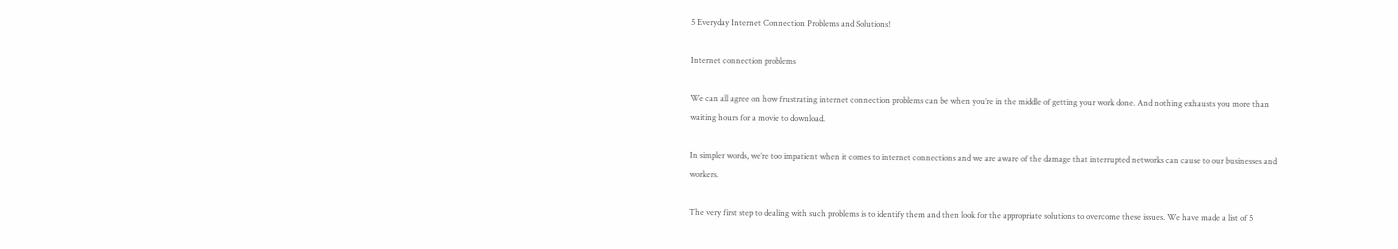5 Everyday Internet Connection Problems and Solutions!

Internet connection problems

We can all agree on how frustrating internet connection problems can be when you’re in the middle of getting your work done. And nothing exhausts you more than waiting hours for a movie to download.

In simpler words, we’re too impatient when it comes to internet connections and we are aware of the damage that interrupted networks can cause to our businesses and workers.

The very first step to dealing with such problems is to identify them and then look for the appropriate solutions to overcome these issues. We have made a list of 5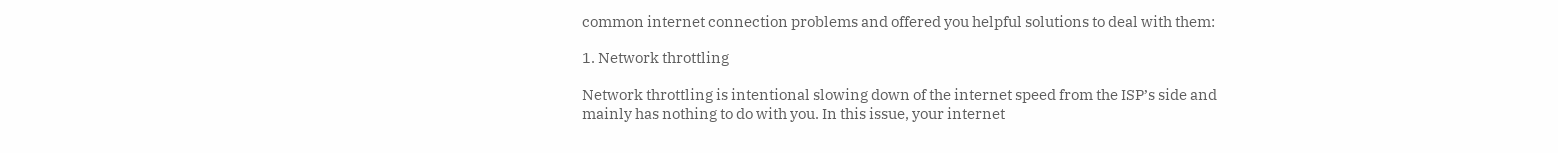common internet connection problems and offered you helpful solutions to deal with them:

1. Network throttling

Network throttling is intentional slowing down of the internet speed from the ISP’s side and mainly has nothing to do with you. In this issue, your internet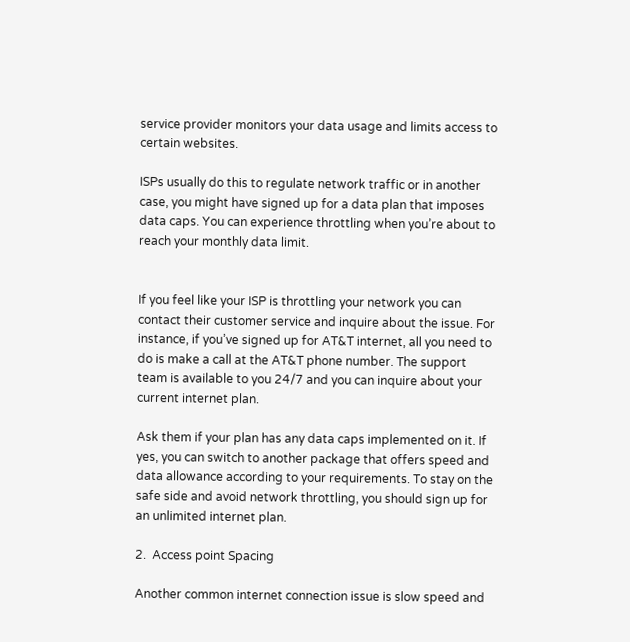service provider monitors your data usage and limits access to certain websites.

ISPs usually do this to regulate network traffic or in another case, you might have signed up for a data plan that imposes data caps. You can experience throttling when you’re about to reach your monthly data limit.


If you feel like your ISP is throttling your network you can contact their customer service and inquire about the issue. For instance, if you’ve signed up for AT&T internet, all you need to do is make a call at the AT&T phone number. The support team is available to you 24/7 and you can inquire about your current internet plan.

Ask them if your plan has any data caps implemented on it. If yes, you can switch to another package that offers speed and data allowance according to your requirements. To stay on the safe side and avoid network throttling, you should sign up for an unlimited internet plan.

2.  Access point Spacing

Another common internet connection issue is slow speed and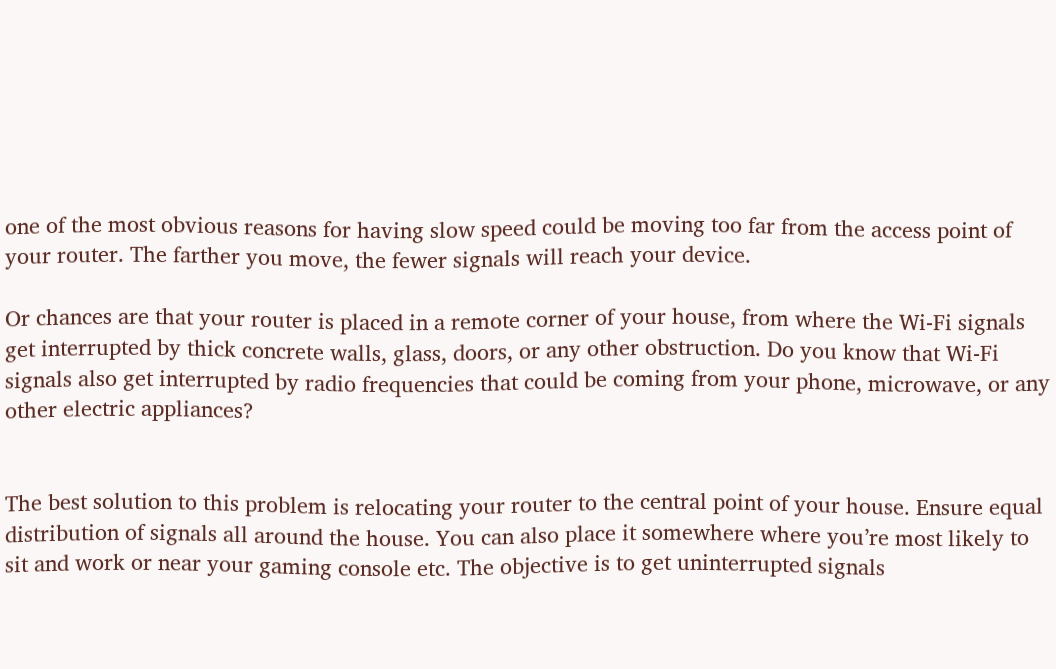one of the most obvious reasons for having slow speed could be moving too far from the access point of your router. The farther you move, the fewer signals will reach your device.

Or chances are that your router is placed in a remote corner of your house, from where the Wi-Fi signals get interrupted by thick concrete walls, glass, doors, or any other obstruction. Do you know that Wi-Fi signals also get interrupted by radio frequencies that could be coming from your phone, microwave, or any other electric appliances?


The best solution to this problem is relocating your router to the central point of your house. Ensure equal distribution of signals all around the house. You can also place it somewhere where you’re most likely to sit and work or near your gaming console etc. The objective is to get uninterrupted signals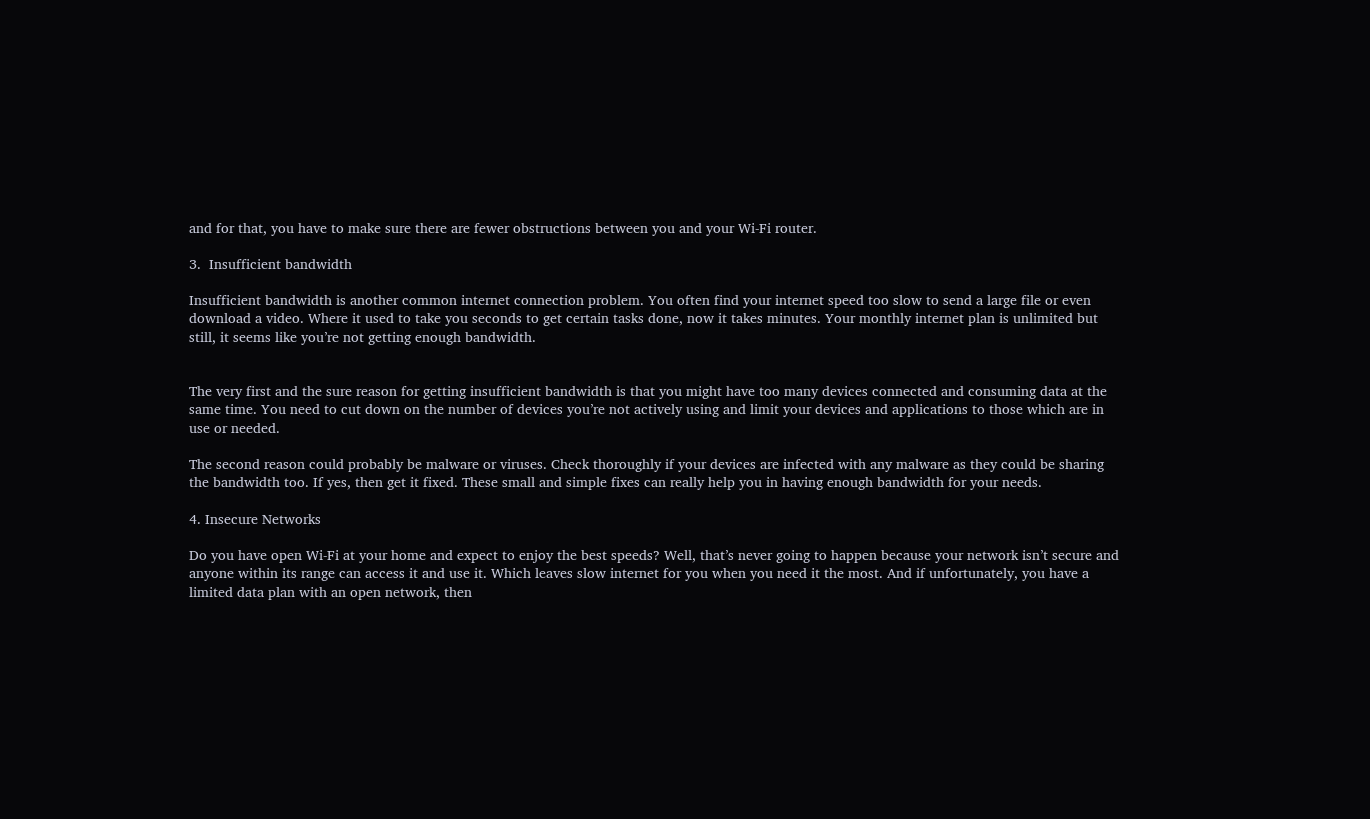and for that, you have to make sure there are fewer obstructions between you and your Wi-Fi router.

3.  Insufficient bandwidth

Insufficient bandwidth is another common internet connection problem. You often find your internet speed too slow to send a large file or even download a video. Where it used to take you seconds to get certain tasks done, now it takes minutes. Your monthly internet plan is unlimited but still, it seems like you’re not getting enough bandwidth.


The very first and the sure reason for getting insufficient bandwidth is that you might have too many devices connected and consuming data at the same time. You need to cut down on the number of devices you’re not actively using and limit your devices and applications to those which are in use or needed.

The second reason could probably be malware or viruses. Check thoroughly if your devices are infected with any malware as they could be sharing the bandwidth too. If yes, then get it fixed. These small and simple fixes can really help you in having enough bandwidth for your needs.

4. Insecure Networks

Do you have open Wi-Fi at your home and expect to enjoy the best speeds? Well, that’s never going to happen because your network isn’t secure and anyone within its range can access it and use it. Which leaves slow internet for you when you need it the most. And if unfortunately, you have a limited data plan with an open network, then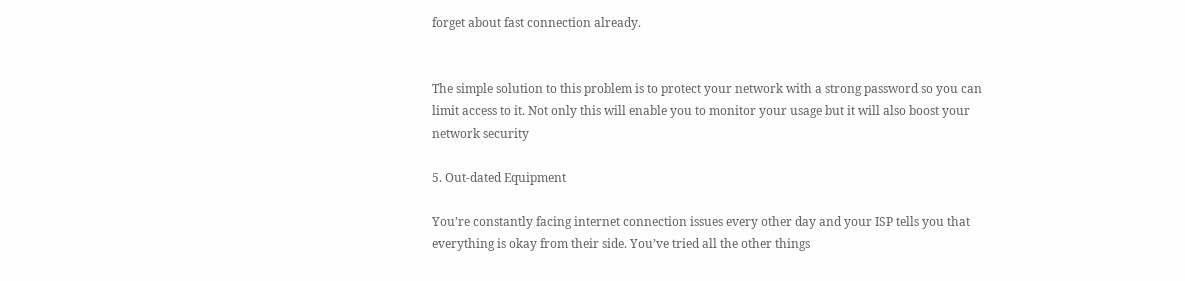forget about fast connection already.


The simple solution to this problem is to protect your network with a strong password so you can limit access to it. Not only this will enable you to monitor your usage but it will also boost your network security

5. Out-dated Equipment

You’re constantly facing internet connection issues every other day and your ISP tells you that everything is okay from their side. You’ve tried all the other things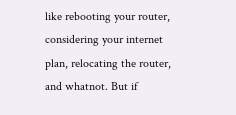like rebooting your router, considering your internet plan, relocating the router, and whatnot. But if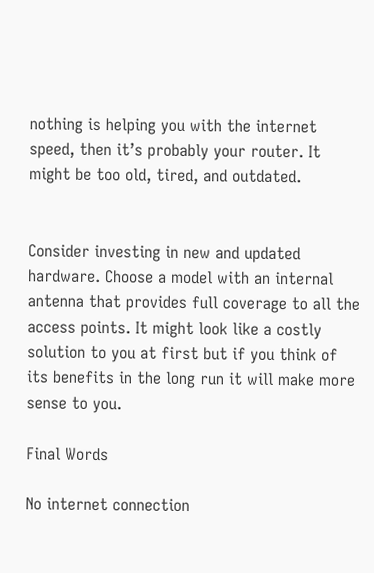nothing is helping you with the internet speed, then it’s probably your router. It might be too old, tired, and outdated.


Consider investing in new and updated hardware. Choose a model with an internal antenna that provides full coverage to all the access points. It might look like a costly solution to you at first but if you think of its benefits in the long run it will make more sense to you.

Final Words

No internet connection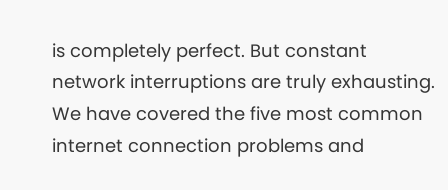is completely perfect. But constant network interruptions are truly exhausting. We have covered the five most common internet connection problems and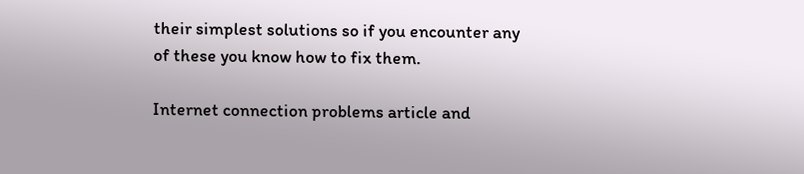their simplest solutions so if you encounter any of these you know how to fix them.

Internet connection problems article and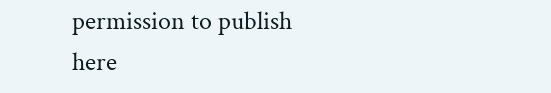permission to publish here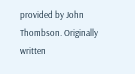provided by John Thombson. Originally written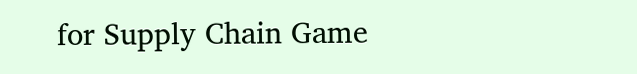for Supply Chain Game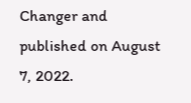Changer and published on August 7, 2022.